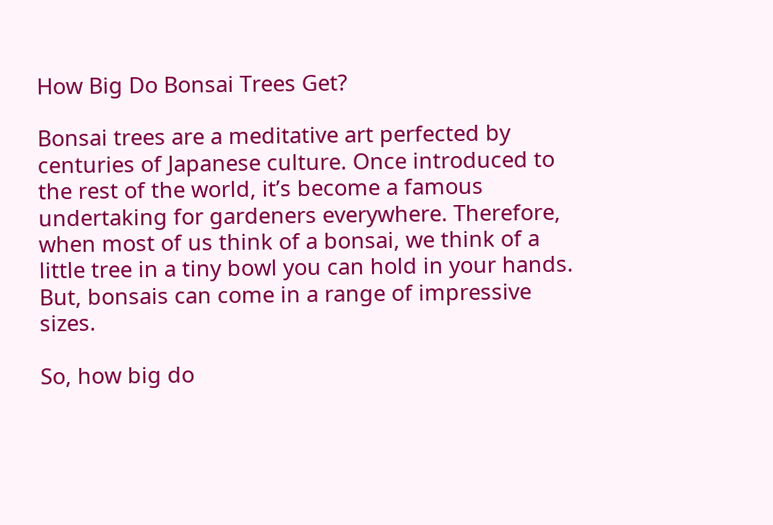How Big Do Bonsai Trees Get?

Bonsai trees are a meditative art perfected by centuries of Japanese culture. Once introduced to the rest of the world, it’s become a famous undertaking for gardeners everywhere. Therefore, when most of us think of a bonsai, we think of a little tree in a tiny bowl you can hold in your hands. But, bonsais can come in a range of impressive sizes.

So, how big do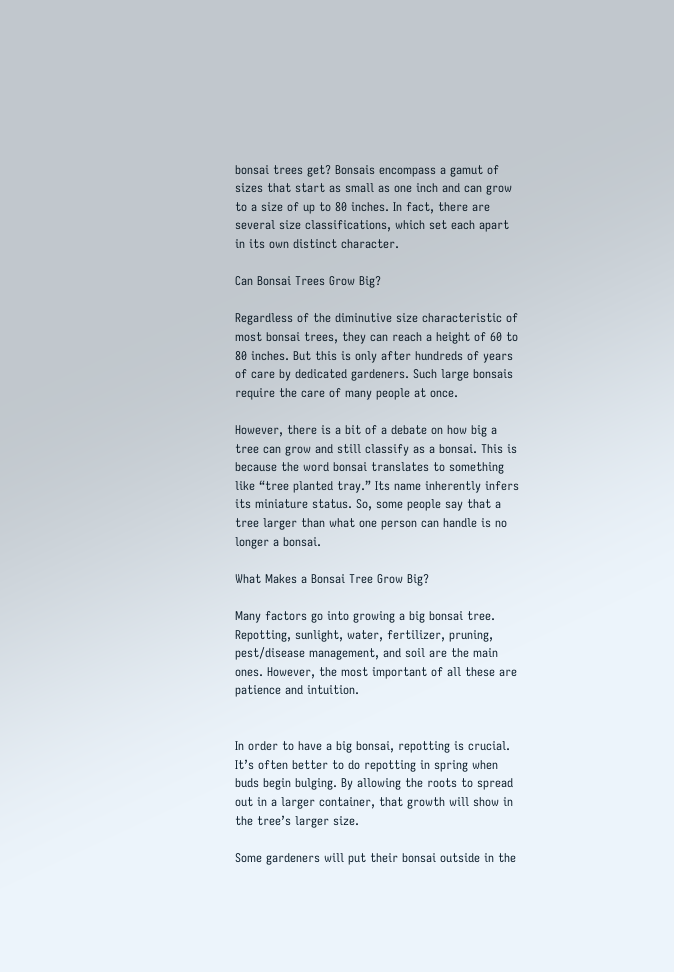bonsai trees get? Bonsais encompass a gamut of sizes that start as small as one inch and can grow to a size of up to 80 inches. In fact, there are several size classifications, which set each apart in its own distinct character.

Can Bonsai Trees Grow Big?

Regardless of the diminutive size characteristic of most bonsai trees, they can reach a height of 60 to 80 inches. But this is only after hundreds of years of care by dedicated gardeners. Such large bonsais require the care of many people at once.

However, there is a bit of a debate on how big a tree can grow and still classify as a bonsai. This is because the word bonsai translates to something like “tree planted tray.” Its name inherently infers its miniature status. So, some people say that a tree larger than what one person can handle is no longer a bonsai.

What Makes a Bonsai Tree Grow Big?

Many factors go into growing a big bonsai tree. Repotting, sunlight, water, fertilizer, pruning, pest/disease management, and soil are the main ones. However, the most important of all these are patience and intuition.


In order to have a big bonsai, repotting is crucial. It’s often better to do repotting in spring when buds begin bulging. By allowing the roots to spread out in a larger container, that growth will show in the tree’s larger size.

Some gardeners will put their bonsai outside in the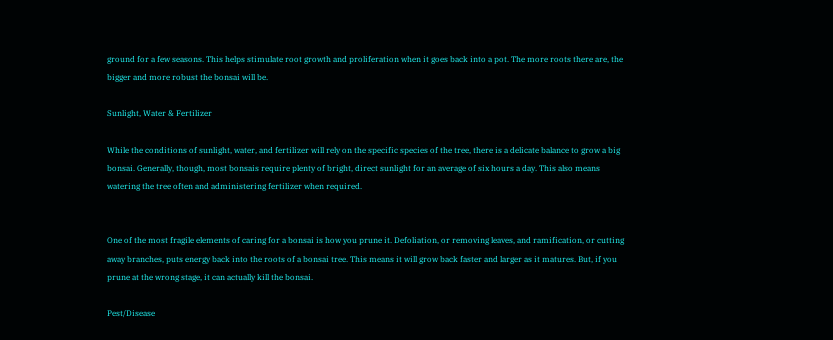ground for a few seasons. This helps stimulate root growth and proliferation when it goes back into a pot. The more roots there are, the bigger and more robust the bonsai will be.

Sunlight, Water & Fertilizer

While the conditions of sunlight, water, and fertilizer will rely on the specific species of the tree, there is a delicate balance to grow a big bonsai. Generally, though, most bonsais require plenty of bright, direct sunlight for an average of six hours a day. This also means watering the tree often and administering fertilizer when required.


One of the most fragile elements of caring for a bonsai is how you prune it. Defoliation, or removing leaves, and ramification, or cutting away branches, puts energy back into the roots of a bonsai tree. This means it will grow back faster and larger as it matures. But, if you prune at the wrong stage, it can actually kill the bonsai.

Pest/Disease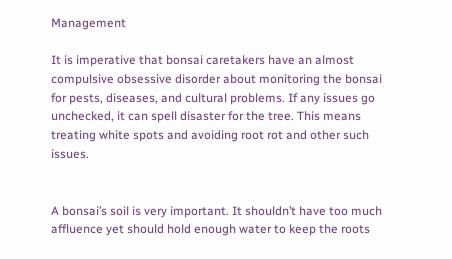Management

It is imperative that bonsai caretakers have an almost compulsive obsessive disorder about monitoring the bonsai for pests, diseases, and cultural problems. If any issues go unchecked, it can spell disaster for the tree. This means treating white spots and avoiding root rot and other such issues.


A bonsai’s soil is very important. It shouldn’t have too much affluence yet should hold enough water to keep the roots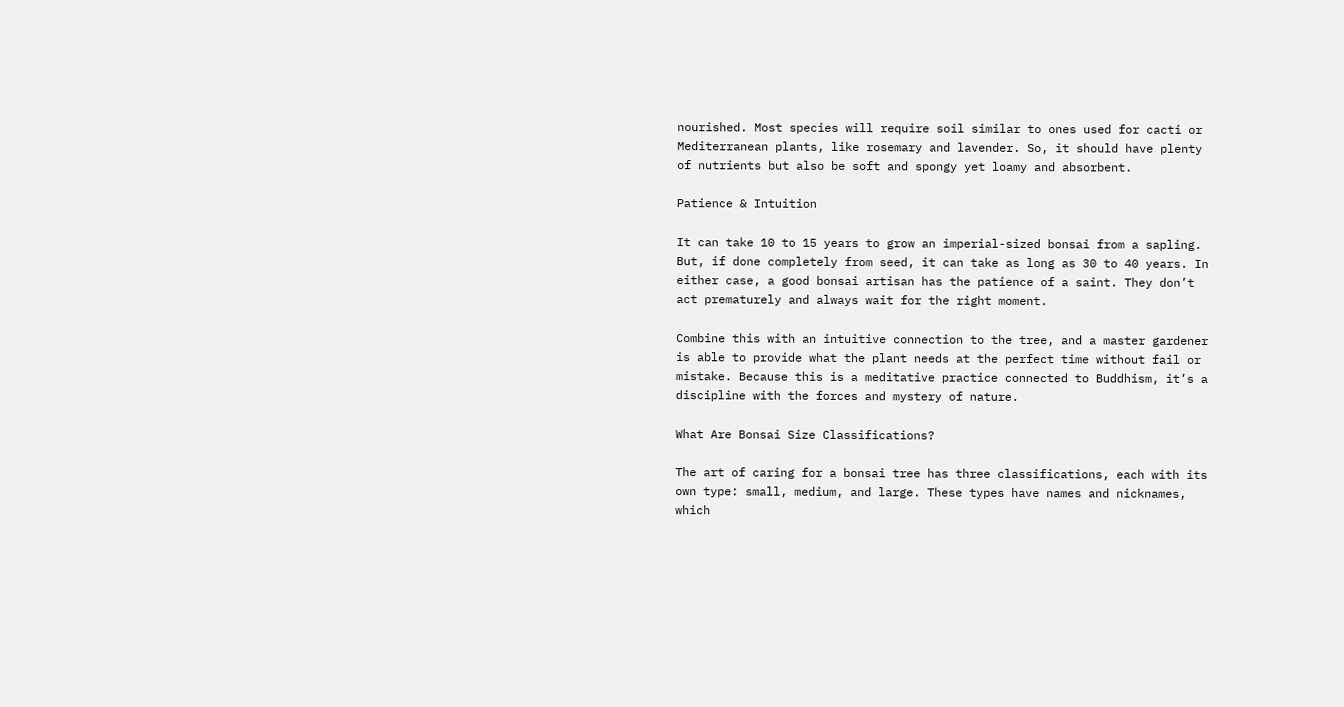nourished. Most species will require soil similar to ones used for cacti or Mediterranean plants, like rosemary and lavender. So, it should have plenty of nutrients but also be soft and spongy yet loamy and absorbent.

Patience & Intuition

It can take 10 to 15 years to grow an imperial-sized bonsai from a sapling. But, if done completely from seed, it can take as long as 30 to 40 years. In either case, a good bonsai artisan has the patience of a saint. They don’t act prematurely and always wait for the right moment.

Combine this with an intuitive connection to the tree, and a master gardener is able to provide what the plant needs at the perfect time without fail or mistake. Because this is a meditative practice connected to Buddhism, it’s a discipline with the forces and mystery of nature.

What Are Bonsai Size Classifications?

The art of caring for a bonsai tree has three classifications, each with its own type: small, medium, and large. These types have names and nicknames, which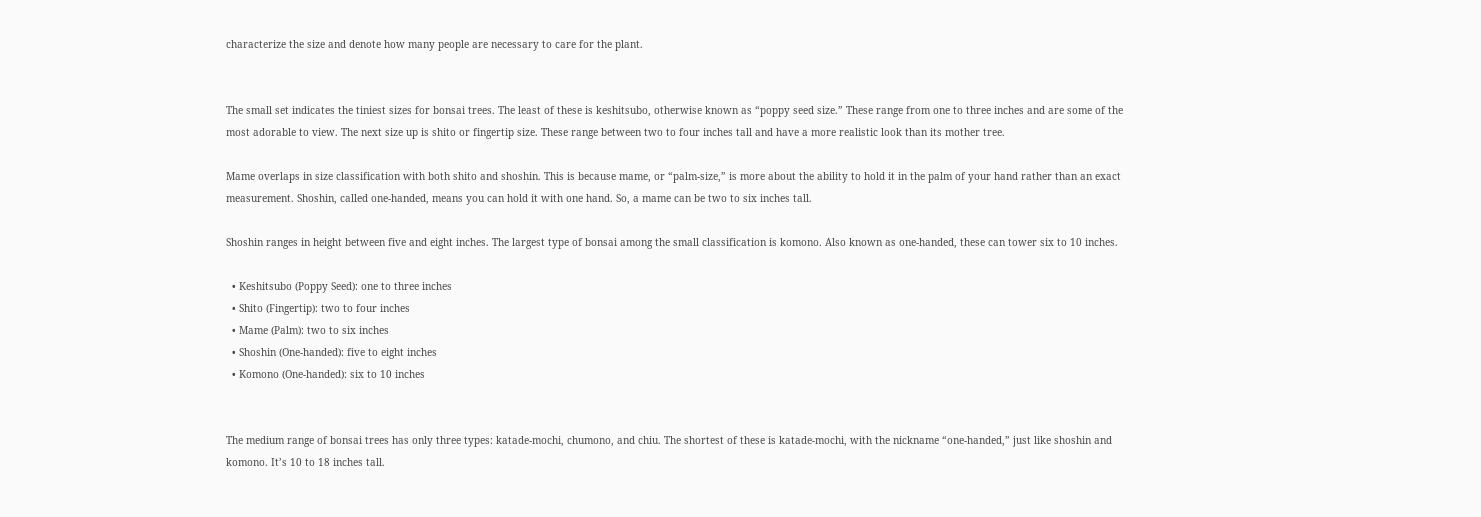characterize the size and denote how many people are necessary to care for the plant.


The small set indicates the tiniest sizes for bonsai trees. The least of these is keshitsubo, otherwise known as “poppy seed size.” These range from one to three inches and are some of the most adorable to view. The next size up is shito or fingertip size. These range between two to four inches tall and have a more realistic look than its mother tree.

Mame overlaps in size classification with both shito and shoshin. This is because mame, or “palm-size,” is more about the ability to hold it in the palm of your hand rather than an exact measurement. Shoshin, called one-handed, means you can hold it with one hand. So, a mame can be two to six inches tall.

Shoshin ranges in height between five and eight inches. The largest type of bonsai among the small classification is komono. Also known as one-handed, these can tower six to 10 inches.

  • Keshitsubo (Poppy Seed): one to three inches
  • Shito (Fingertip): two to four inches
  • Mame (Palm): two to six inches
  • Shoshin (One-handed): five to eight inches
  • Komono (One-handed): six to 10 inches


The medium range of bonsai trees has only three types: katade-mochi, chumono, and chiu. The shortest of these is katade-mochi, with the nickname “one-handed,” just like shoshin and komono. It’s 10 to 18 inches tall.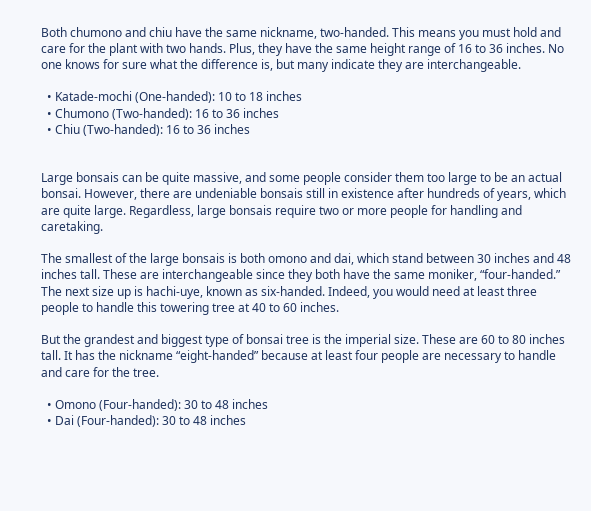Both chumono and chiu have the same nickname, two-handed. This means you must hold and care for the plant with two hands. Plus, they have the same height range of 16 to 36 inches. No one knows for sure what the difference is, but many indicate they are interchangeable.

  • Katade-mochi (One-handed): 10 to 18 inches
  • Chumono (Two-handed): 16 to 36 inches
  • Chiu (Two-handed): 16 to 36 inches


Large bonsais can be quite massive, and some people consider them too large to be an actual bonsai. However, there are undeniable bonsais still in existence after hundreds of years, which are quite large. Regardless, large bonsais require two or more people for handling and caretaking.

The smallest of the large bonsais is both omono and dai, which stand between 30 inches and 48 inches tall. These are interchangeable since they both have the same moniker, “four-handed.” The next size up is hachi-uye, known as six-handed. Indeed, you would need at least three people to handle this towering tree at 40 to 60 inches.

But the grandest and biggest type of bonsai tree is the imperial size. These are 60 to 80 inches tall. It has the nickname “eight-handed” because at least four people are necessary to handle and care for the tree.

  • Omono (Four-handed): 30 to 48 inches
  • Dai (Four-handed): 30 to 48 inches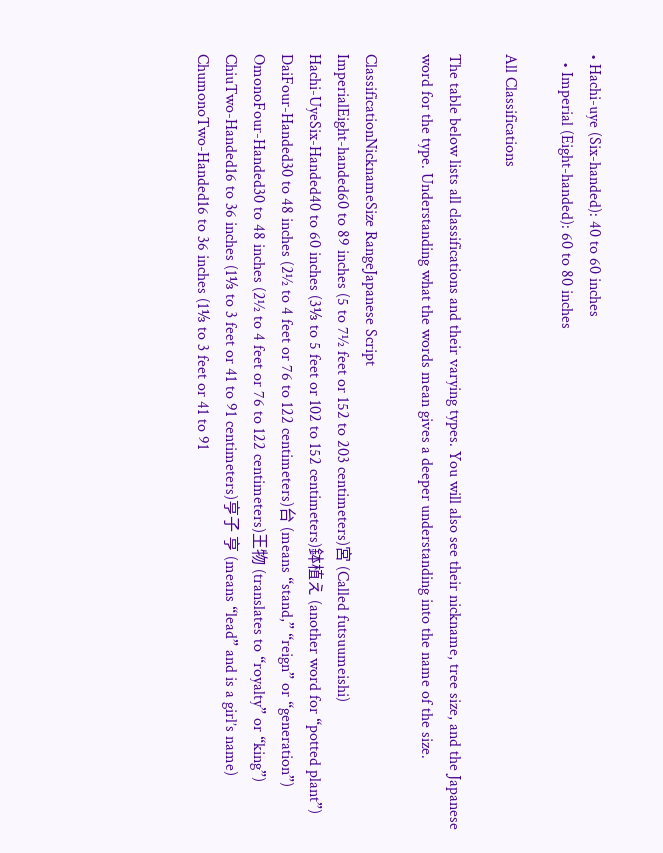• Hachi-uye (Six-handed): 40 to 60 inches
  • Imperial (Eight-handed): 60 to 80 inches

All Classifications

The table below lists all classifications and their varying types. You will also see their nickname, tree size, and the Japanese word for the type. Understanding what the words mean gives a deeper understanding into the name of the size.

ClassificationNicknameSize RangeJapanese Script
ImperialEight-handed60 to 89 inches (5 to 7½ feet or 152 to 203 centimeters)宮 (Called futsuumeishi)
Hachi-UyeSix-Handed40 to 60 inches (3⅓ to 5 feet or 102 to 152 centimeters)鉢植え (another word for “potted plant”)
DaiFour-Handed30 to 48 inches (2½ to 4 feet or 76 to 122 centimeters)台 (means “stand,” “reign” or “generation”)
OmonoFour-Handed30 to 48 inches (2½ to 4 feet or 76 to 122 centimeters)王物 (translates to “royalty” or “king”)
ChiuTwo-Handed16 to 36 inches (1⅓ to 3 feet or 41 to 91 centimeters)亨子 亨 (means “lead” and is a girl’s name)
ChumonoTwo-Handed16 to 36 inches (1⅓ to 3 feet or 41 to 91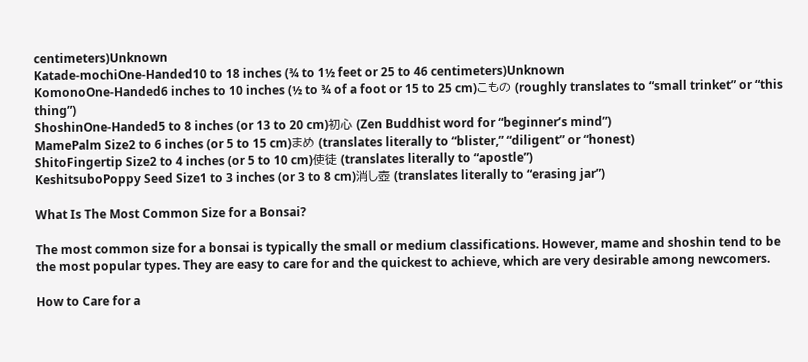centimeters)Unknown
Katade-mochiOne-Handed10 to 18 inches (¾ to 1½ feet or 25 to 46 centimeters)Unknown
KomonoOne-Handed6 inches to 10 inches (½ to ¾ of a foot or 15 to 25 cm)こもの (roughly translates to “small trinket” or “this thing”)
ShoshinOne-Handed5 to 8 inches (or 13 to 20 cm)初心 (Zen Buddhist word for “beginner’s mind”)
MamePalm Size2 to 6 inches (or 5 to 15 cm)まめ (translates literally to “blister,” “diligent” or “honest)
ShitoFingertip Size2 to 4 inches (or 5 to 10 cm)使徒 (translates literally to “apostle”)
KeshitsuboPoppy Seed Size1 to 3 inches (or 3 to 8 cm)消し壺 (translates literally to “erasing jar”)

What Is The Most Common Size for a Bonsai?

The most common size for a bonsai is typically the small or medium classifications. However, mame and shoshin tend to be the most popular types. They are easy to care for and the quickest to achieve, which are very desirable among newcomers.

How to Care for a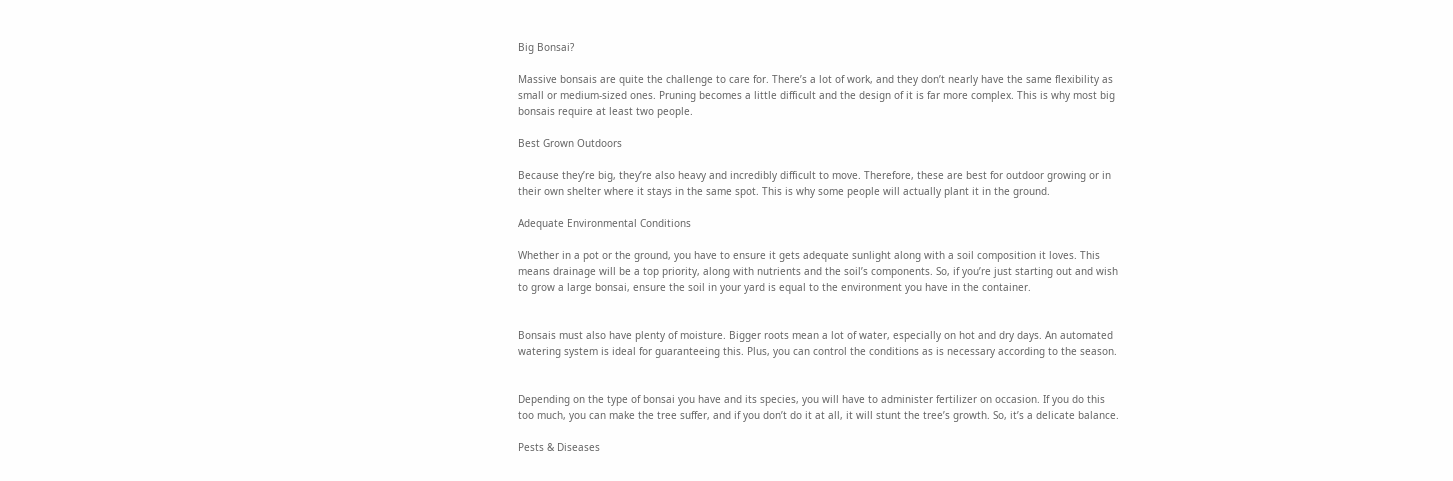Big Bonsai?

Massive bonsais are quite the challenge to care for. There’s a lot of work, and they don’t nearly have the same flexibility as small or medium-sized ones. Pruning becomes a little difficult and the design of it is far more complex. This is why most big bonsais require at least two people.

Best Grown Outdoors

Because they’re big, they’re also heavy and incredibly difficult to move. Therefore, these are best for outdoor growing or in their own shelter where it stays in the same spot. This is why some people will actually plant it in the ground.

Adequate Environmental Conditions

Whether in a pot or the ground, you have to ensure it gets adequate sunlight along with a soil composition it loves. This means drainage will be a top priority, along with nutrients and the soil’s components. So, if you’re just starting out and wish to grow a large bonsai, ensure the soil in your yard is equal to the environment you have in the container.


Bonsais must also have plenty of moisture. Bigger roots mean a lot of water, especially on hot and dry days. An automated watering system is ideal for guaranteeing this. Plus, you can control the conditions as is necessary according to the season.


Depending on the type of bonsai you have and its species, you will have to administer fertilizer on occasion. If you do this too much, you can make the tree suffer, and if you don’t do it at all, it will stunt the tree’s growth. So, it’s a delicate balance.

Pests & Diseases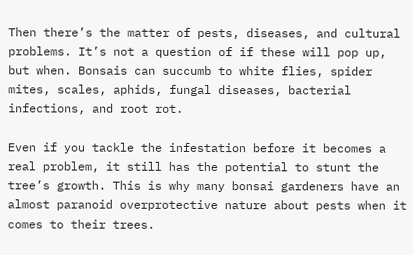Then there’s the matter of pests, diseases, and cultural problems. It’s not a question of if these will pop up, but when. Bonsais can succumb to white flies, spider mites, scales, aphids, fungal diseases, bacterial infections, and root rot.

Even if you tackle the infestation before it becomes a real problem, it still has the potential to stunt the tree’s growth. This is why many bonsai gardeners have an almost paranoid overprotective nature about pests when it comes to their trees.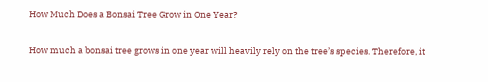How Much Does a Bonsai Tree Grow in One Year?

How much a bonsai tree grows in one year will heavily rely on the tree’s species. Therefore, it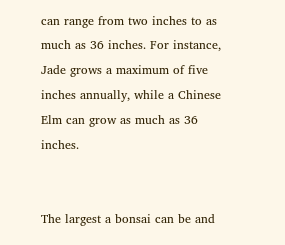can range from two inches to as much as 36 inches. For instance, Jade grows a maximum of five inches annually, while a Chinese Elm can grow as much as 36 inches.


The largest a bonsai can be and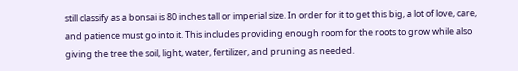still classify as a bonsai is 80 inches tall or imperial size. In order for it to get this big, a lot of love, care, and patience must go into it. This includes providing enough room for the roots to grow while also giving the tree the soil, light, water, fertilizer, and pruning as needed.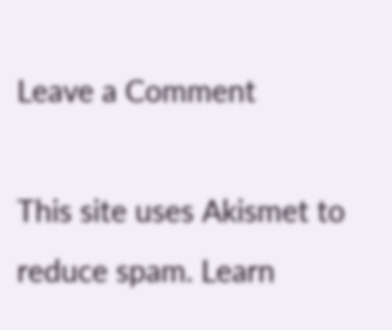Leave a Comment

This site uses Akismet to reduce spam. Learn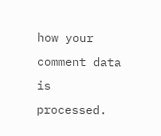how your comment data is processed.